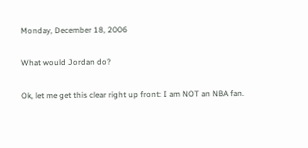Monday, December 18, 2006

What would Jordan do?

Ok, let me get this clear right up front: I am NOT an NBA fan.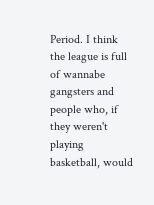Period. I think the league is full of wannabe gangsters and people who, if they weren't playing basketball, would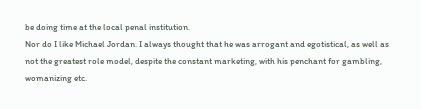be doing time at the local penal institution.
Nor do I like Michael Jordan. I always thought that he was arrogant and egotistical, as well as not the greatest role model, despite the constant marketing, with his penchant for gambling, womanizing etc.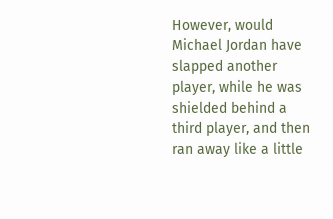However, would Michael Jordan have slapped another player, while he was shielded behind a third player, and then ran away like a little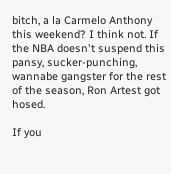bitch, a la Carmelo Anthony this weekend? I think not. If the NBA doesn't suspend this pansy, sucker-punching, wannabe gangster for the rest of the season, Ron Artest got hosed.

If you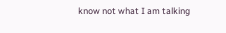know not what I am talking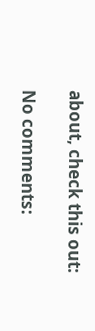about, check this out:

No comments: